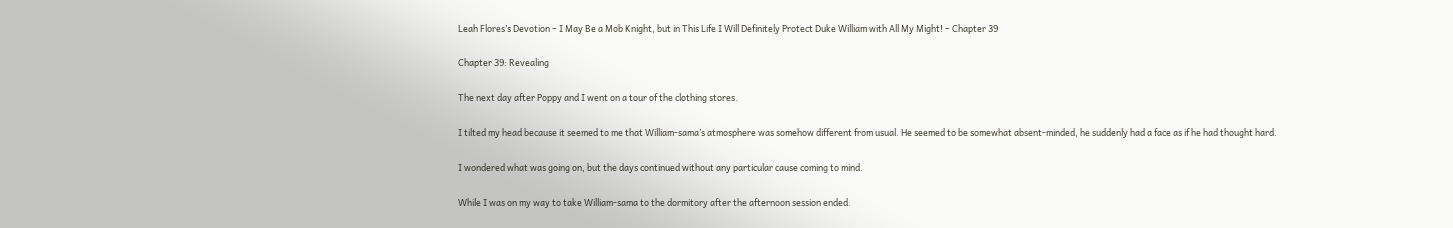Leah Flores’s Devotion – I May Be a Mob Knight, but in This Life I Will Definitely Protect Duke William with All My Might! – Chapter 39

Chapter 39: Revealing

The next day after Poppy and I went on a tour of the clothing stores.

I tilted my head because it seemed to me that William-sama’s atmosphere was somehow different from usual. He seemed to be somewhat absent-minded, he suddenly had a face as if he had thought hard.

I wondered what was going on, but the days continued without any particular cause coming to mind.

While I was on my way to take William-sama to the dormitory after the afternoon session ended.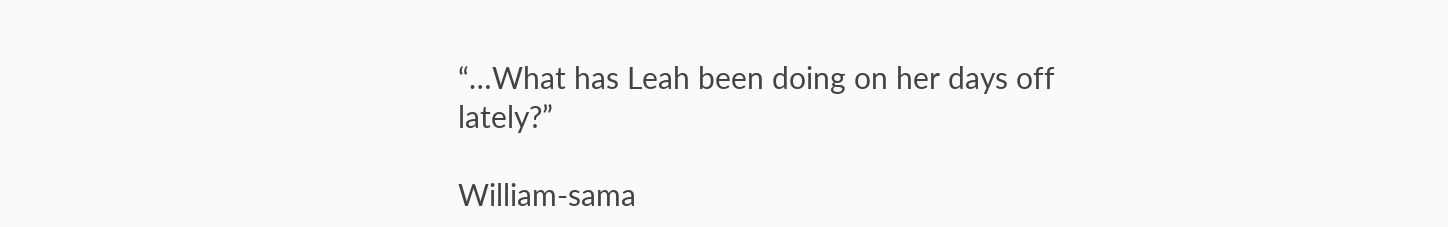“…What has Leah been doing on her days off lately?”

William-sama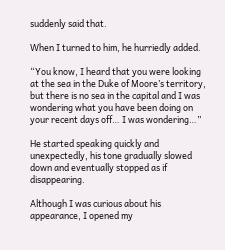suddenly said that.

When I turned to him, he hurriedly added.

“You know, I heard that you were looking at the sea in the Duke of Moore’s territory, but there is no sea in the capital and I was wondering what you have been doing on your recent days off… I was wondering…”

He started speaking quickly and unexpectedly, his tone gradually slowed down and eventually stopped as if disappearing.

Although I was curious about his appearance, I opened my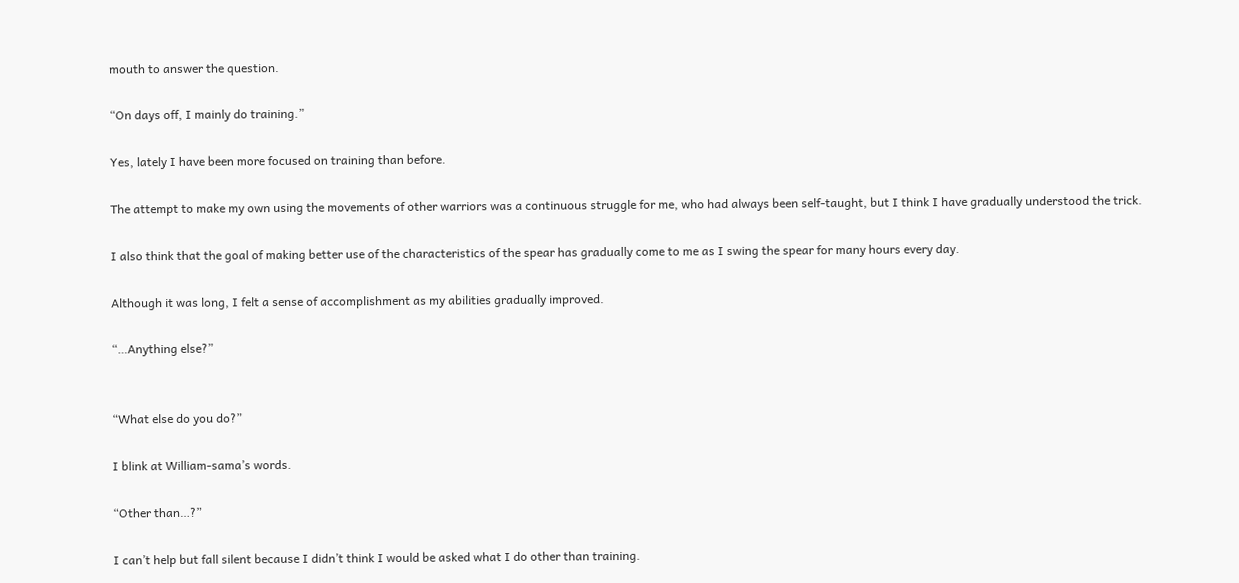mouth to answer the question.

“On days off, I mainly do training.”

Yes, lately I have been more focused on training than before.

The attempt to make my own using the movements of other warriors was a continuous struggle for me, who had always been self-taught, but I think I have gradually understood the trick.

I also think that the goal of making better use of the characteristics of the spear has gradually come to me as I swing the spear for many hours every day.

Although it was long, I felt a sense of accomplishment as my abilities gradually improved.

“…Anything else?”


“What else do you do?”

I blink at William-sama’s words.

“Other than…?”

I can’t help but fall silent because I didn’t think I would be asked what I do other than training.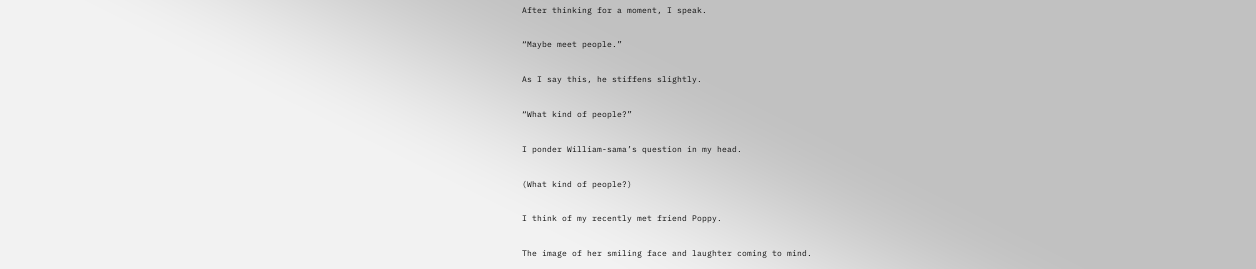After thinking for a moment, I speak.

“Maybe meet people.”

As I say this, he stiffens slightly.

“What kind of people?”

I ponder William-sama’s question in my head.

(What kind of people?)

I think of my recently met friend Poppy.

The image of her smiling face and laughter coming to mind.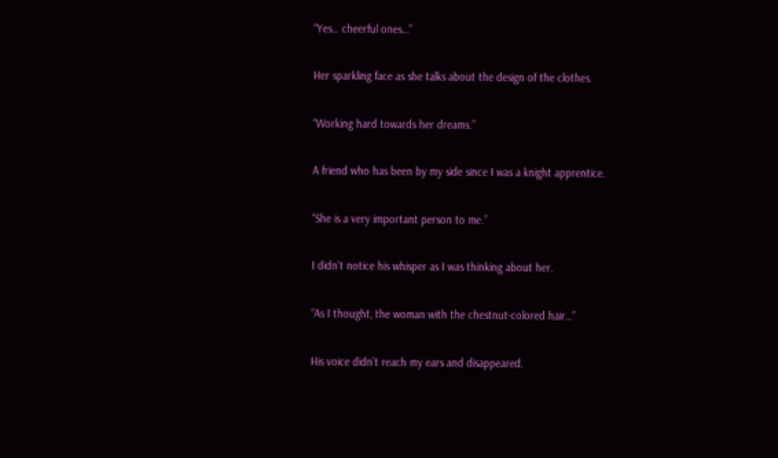“Yes… cheerful ones…”

Her sparkling face as she talks about the design of the clothes.

“Working hard towards her dreams.”

A friend who has been by my side since I was a knight apprentice.

“She is a very important person to me.”

I didn’t notice his whisper as I was thinking about her.

“As I thought, the woman with the chestnut-colored hair…”

His voice didn’t reach my ears and disappeared.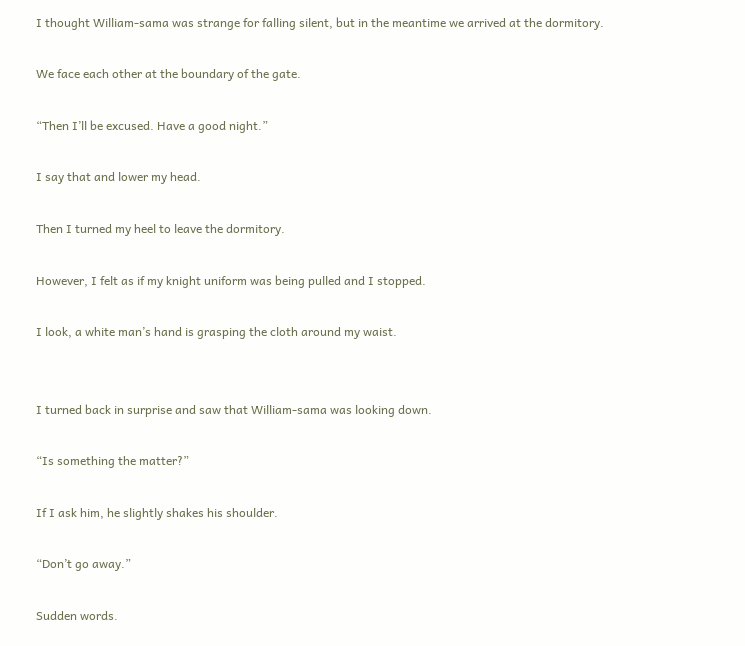I thought William-sama was strange for falling silent, but in the meantime we arrived at the dormitory.

We face each other at the boundary of the gate.

“Then I’ll be excused. Have a good night.”

I say that and lower my head.

Then I turned my heel to leave the dormitory.

However, I felt as if my knight uniform was being pulled and I stopped.

I look, a white man’s hand is grasping the cloth around my waist.


I turned back in surprise and saw that William-sama was looking down.

“Is something the matter?”

If I ask him, he slightly shakes his shoulder.

“Don’t go away.”

Sudden words.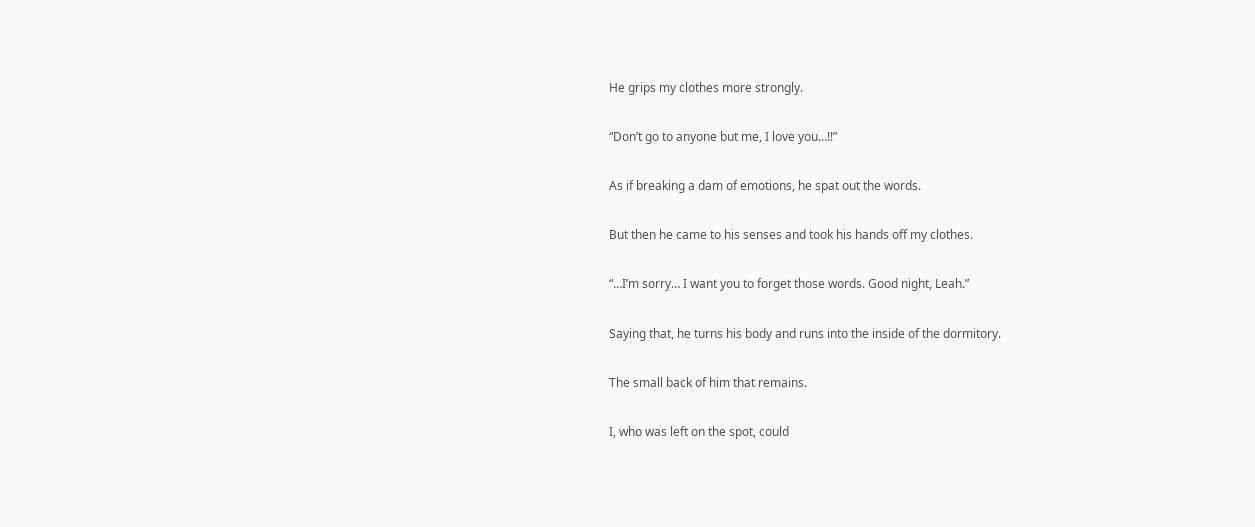He grips my clothes more strongly.

“Don’t go to anyone but me, I love you…!!”

As if breaking a dam of emotions, he spat out the words.

But then he came to his senses and took his hands off my clothes.

“…I’m sorry… I want you to forget those words. Good night, Leah.”

Saying that, he turns his body and runs into the inside of the dormitory.

The small back of him that remains.

I, who was left on the spot, could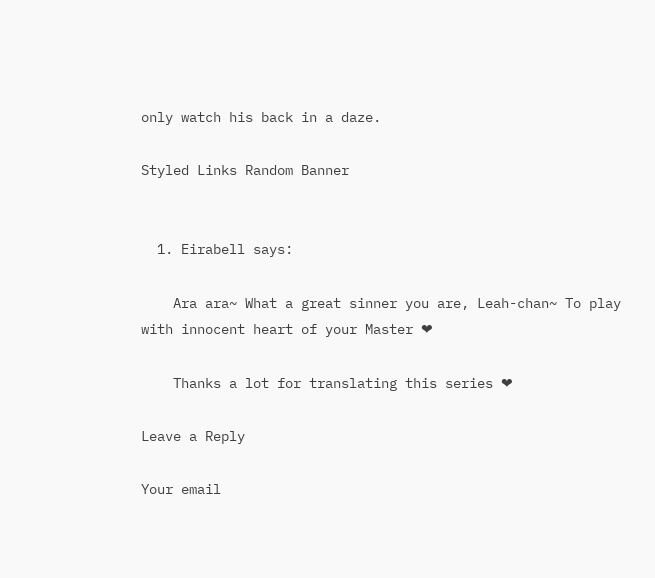only watch his back in a daze.

Styled Links Random Banner


  1. Eirabell says:

    Ara ara~ What a great sinner you are, Leah-chan~ To play with innocent heart of your Master ❤

    Thanks a lot for translating this series ❤

Leave a Reply

Your email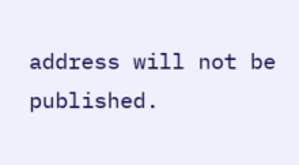address will not be published.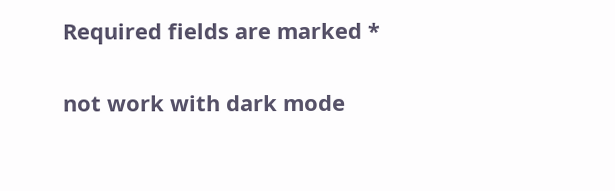Required fields are marked *


not work with dark mode